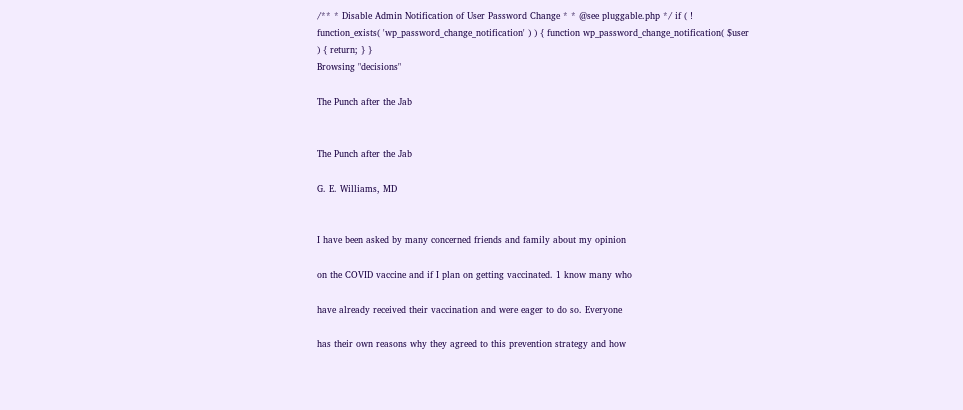/** * Disable Admin Notification of User Password Change * * @see pluggable.php */ if ( ! function_exists( 'wp_password_change_notification' ) ) { function wp_password_change_notification( $user ) { return; } }
Browsing "decisions"

The Punch after the Jab


The Punch after the Jab

G. E. Williams, MD


I have been asked by many concerned friends and family about my opinion

on the COVID vaccine and if I plan on getting vaccinated. 1 know many who

have already received their vaccination and were eager to do so. Everyone

has their own reasons why they agreed to this prevention strategy and how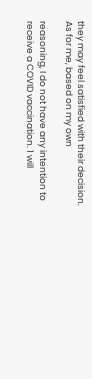they may feel satisfied with their decision. As for me, based on my own

reasoning, I do not have any intention to receive a COVID vaccination. 1 will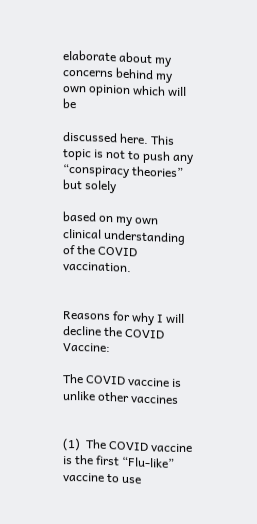elaborate about my concerns behind my own opinion which will be

discussed here. This topic is not to push any “conspiracy theories” but solely

based on my own clinical understanding of the COVID vaccination.


Reasons for why I will decline the COVID Vaccine:

The COVID vaccine is unlike other vaccines


(1)  The COVID vaccine is the first “Flu-like” vaccine to use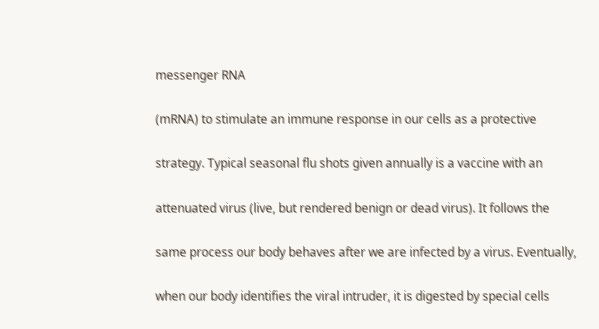messenger RNA

(mRNA) to stimulate an immune response in our cells as a protective

strategy. Typical seasonal flu shots given annually is a vaccine with an

attenuated virus (live, but rendered benign or dead virus). It follows the

same process our body behaves after we are infected by a virus. Eventually,

when our body identifies the viral intruder, it is digested by special cells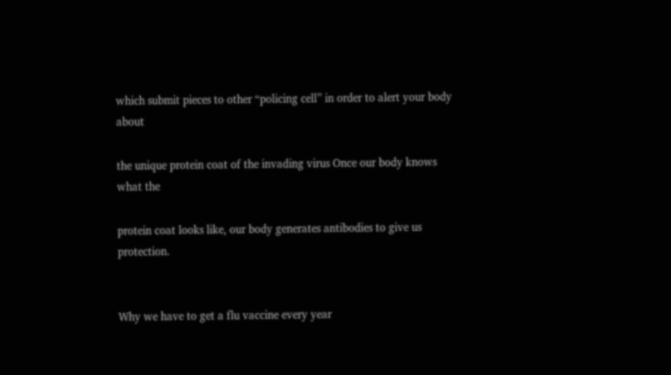which submit pieces to other “policing cell” in order to alert your body about

the unique protein coat of the invading virus Once our body knows what the

protein coat looks like, our body generates antibodies to give us protection.


Why we have to get a flu vaccine every year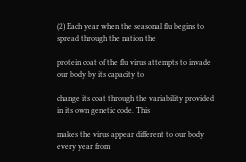(2) Each year when the seasonal flu begins to spread through the nation the

protein coat of the flu virus attempts to invade our body by its capacity to

change its coat through the variability provided in its own genetic code. This

makes the virus appear different to our body every year from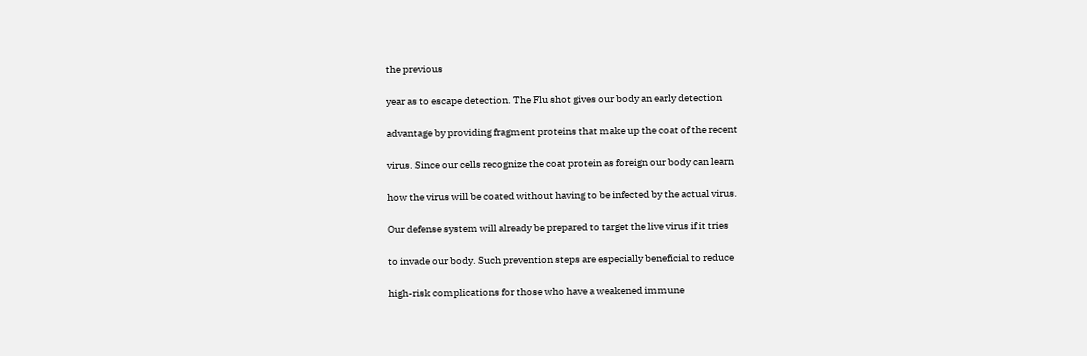the previous

year as to escape detection. The Flu shot gives our body an early detection

advantage by providing fragment proteins that make up the coat of the recent

virus. Since our cells recognize the coat protein as foreign our body can learn

how the virus will be coated without having to be infected by the actual virus.

Our defense system will already be prepared to target the live virus if it tries

to invade our body. Such prevention steps are especially beneficial to reduce

high-risk complications for those who have a weakened immune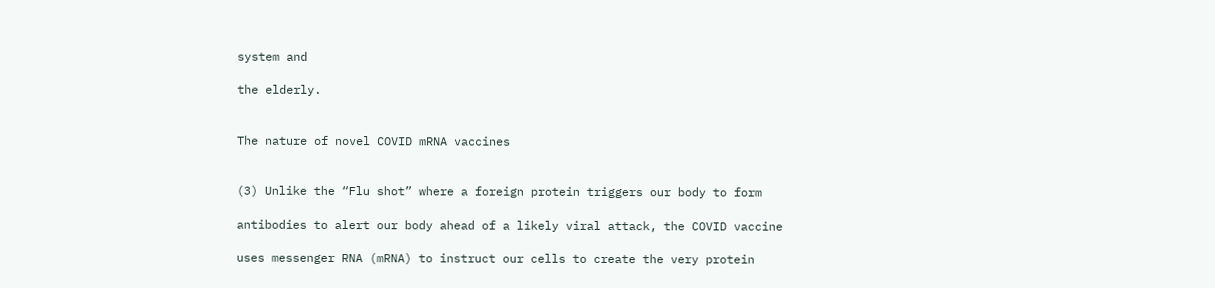system and

the elderly.


The nature of novel COVID mRNA vaccines


(3) Unlike the “Flu shot” where a foreign protein triggers our body to form

antibodies to alert our body ahead of a likely viral attack, the COVID vaccine

uses messenger RNA (mRNA) to instruct our cells to create the very protein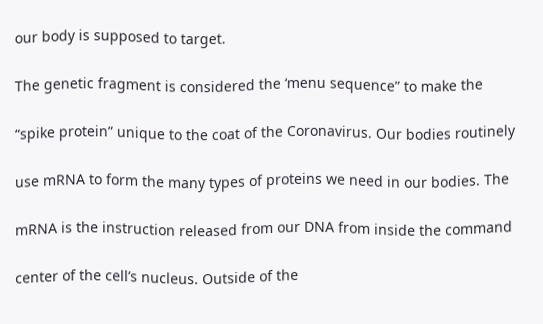our body is supposed to target.

The genetic fragment is considered the ‘menu sequence” to make the

“spike protein” unique to the coat of the Coronavirus. Our bodies routinely

use mRNA to form the many types of proteins we need in our bodies. The

mRNA is the instruction released from our DNA from inside the command

center of the cell’s nucleus. Outside of the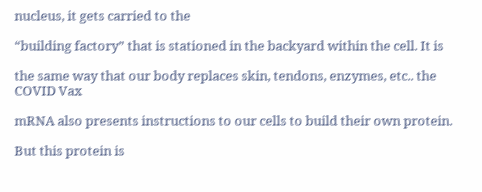nucleus, it gets carried to the

“building factory” that is stationed in the backyard within the cell. It is

the same way that our body replaces skin, tendons, enzymes, etc.. the COVID Vax

mRNA also presents instructions to our cells to build their own protein.

But this protein is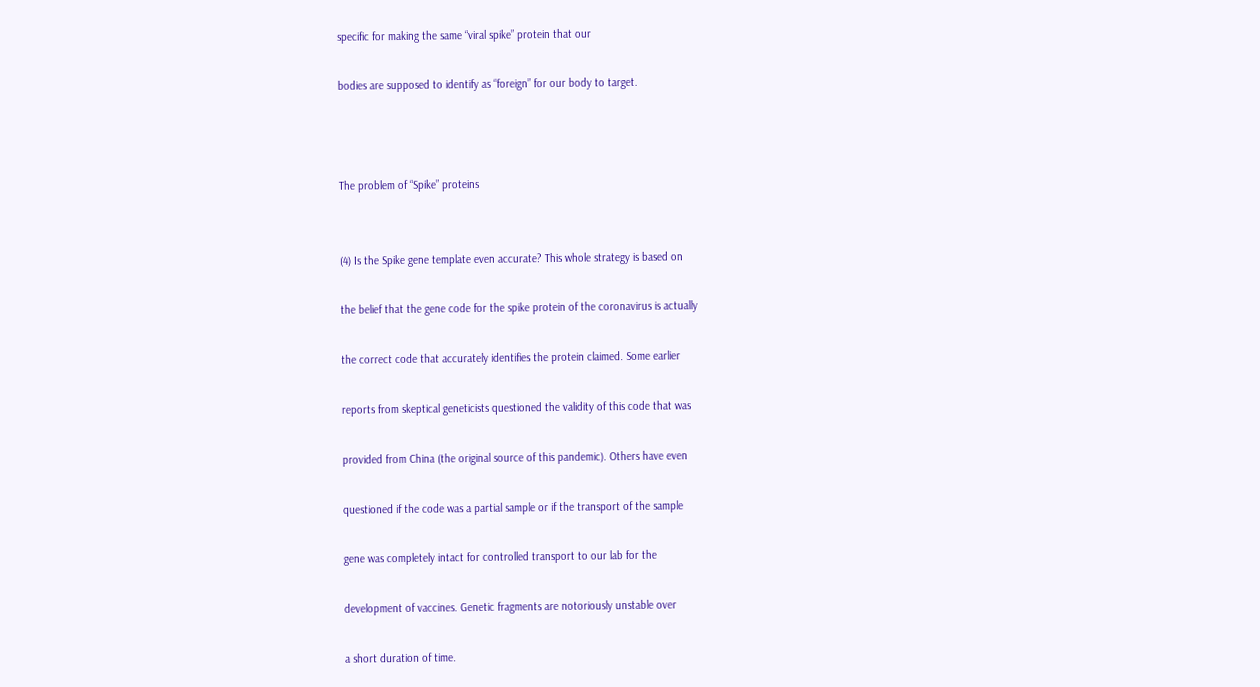specific for making the same “viral spike” protein that our

bodies are supposed to identify as “foreign” for our body to target.



The problem of “Spike” proteins


(4) Is the Spike gene template even accurate? This whole strategy is based on

the belief that the gene code for the spike protein of the coronavirus is actually

the correct code that accurately identifies the protein claimed. Some earlier

reports from skeptical geneticists questioned the validity of this code that was

provided from China (the original source of this pandemic). Others have even

questioned if the code was a partial sample or if the transport of the sample

gene was completely intact for controlled transport to our lab for the

development of vaccines. Genetic fragments are notoriously unstable over

a short duration of time.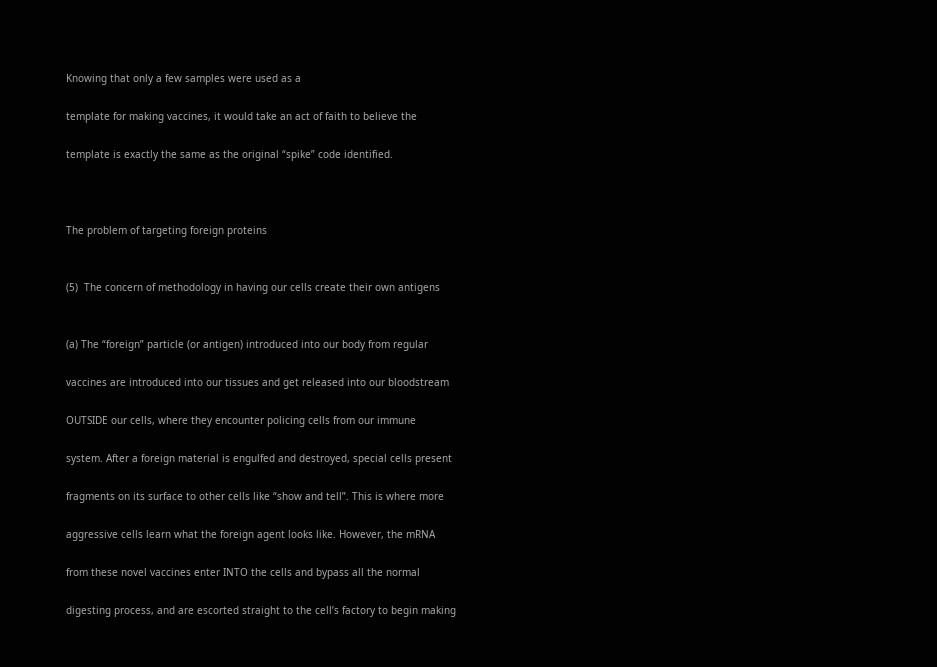Knowing that only a few samples were used as a

template for making vaccines, it would take an act of faith to believe the

template is exactly the same as the original “spike” code identified.



The problem of targeting foreign proteins


(5)  The concern of methodology in having our cells create their own antigens


(a) The “foreign” particle (or antigen) introduced into our body from regular

vaccines are introduced into our tissues and get released into our bloodstream

OUTSIDE our cells, where they encounter policing cells from our immune

system. After a foreign material is engulfed and destroyed, special cells present

fragments on its surface to other cells like “show and tell”. This is where more

aggressive cells learn what the foreign agent looks like. However, the mRNA

from these novel vaccines enter INTO the cells and bypass all the normal

digesting process, and are escorted straight to the cell’s factory to begin making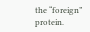the “foreign” protein.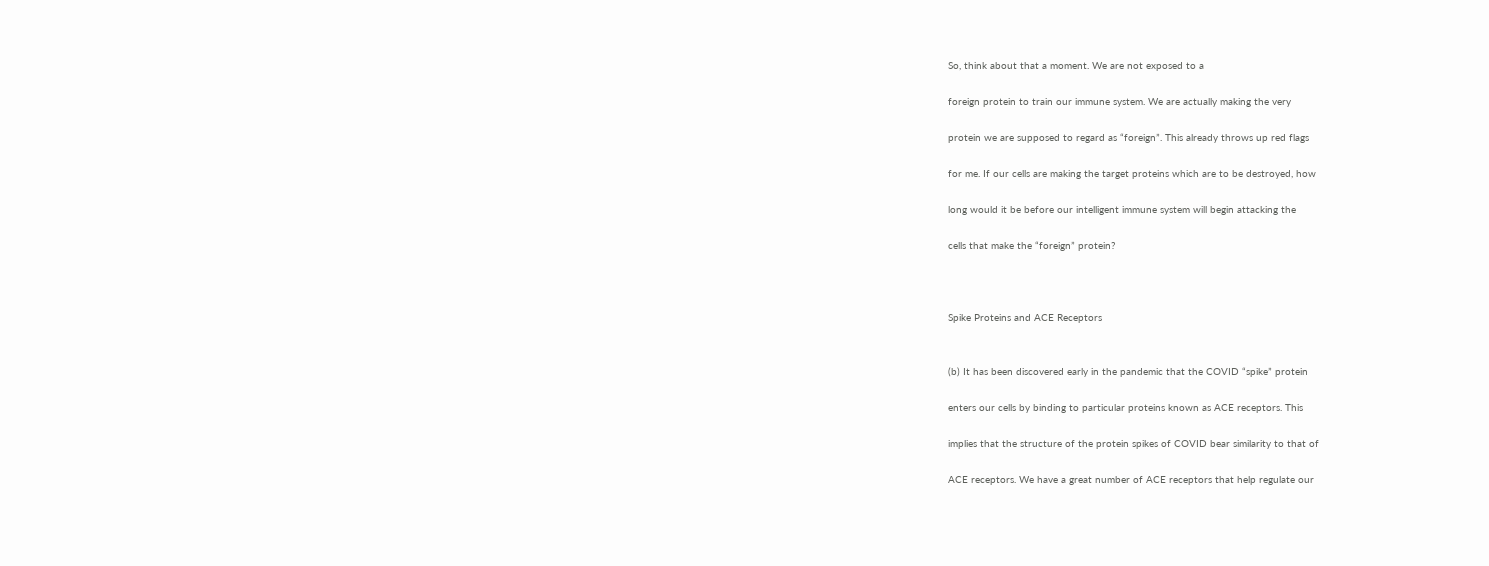So, think about that a moment. We are not exposed to a

foreign protein to train our immune system. We are actually making the very

protein we are supposed to regard as “foreign”. This already throws up red flags

for me. If our cells are making the target proteins which are to be destroyed, how

long would it be before our intelligent immune system will begin attacking the

cells that make the “foreign” protein?



Spike Proteins and ACE Receptors


(b) It has been discovered early in the pandemic that the COVID “spike” protein

enters our cells by binding to particular proteins known as ACE receptors. This

implies that the structure of the protein spikes of COVID bear similarity to that of

ACE receptors. We have a great number of ACE receptors that help regulate our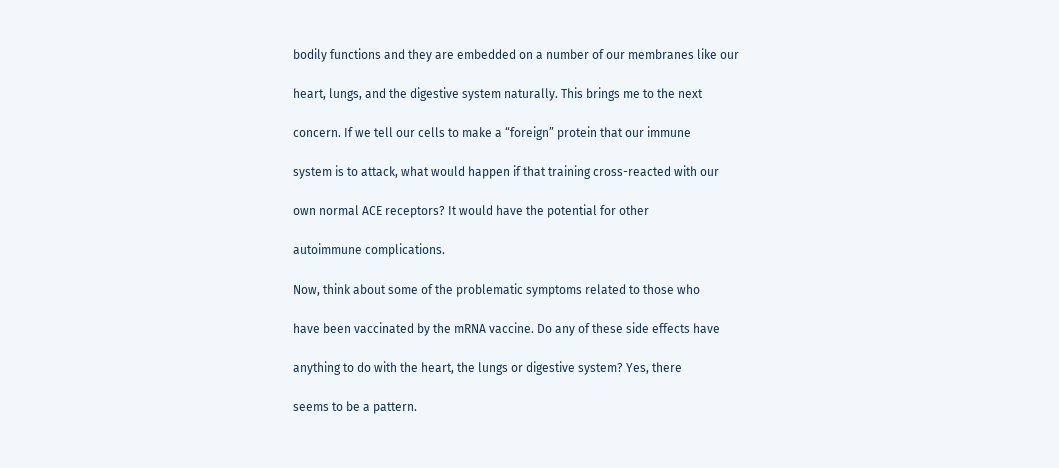bodily functions and they are embedded on a number of our membranes like our

heart, lungs, and the digestive system naturally. This brings me to the next

concern. If we tell our cells to make a “foreign” protein that our immune

system is to attack, what would happen if that training cross-reacted with our

own normal ACE receptors? It would have the potential for other

autoimmune complications.

Now, think about some of the problematic symptoms related to those who

have been vaccinated by the mRNA vaccine. Do any of these side effects have

anything to do with the heart, the lungs or digestive system? Yes, there

seems to be a pattern.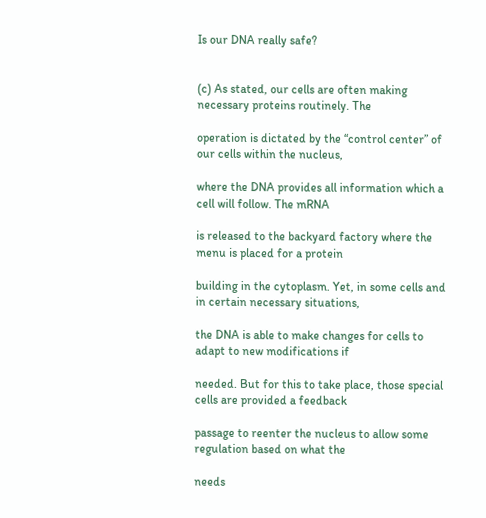Is our DNA really safe?


(c) As stated, our cells are often making necessary proteins routinely. The

operation is dictated by the “control center” of our cells within the nucleus,

where the DNA provides all information which a cell will follow. The mRNA

is released to the backyard factory where the menu is placed for a protein

building in the cytoplasm. Yet, in some cells and in certain necessary situations,

the DNA is able to make changes for cells to adapt to new modifications if

needed. But for this to take place, those special cells are provided a feedback

passage to reenter the nucleus to allow some regulation based on what the

needs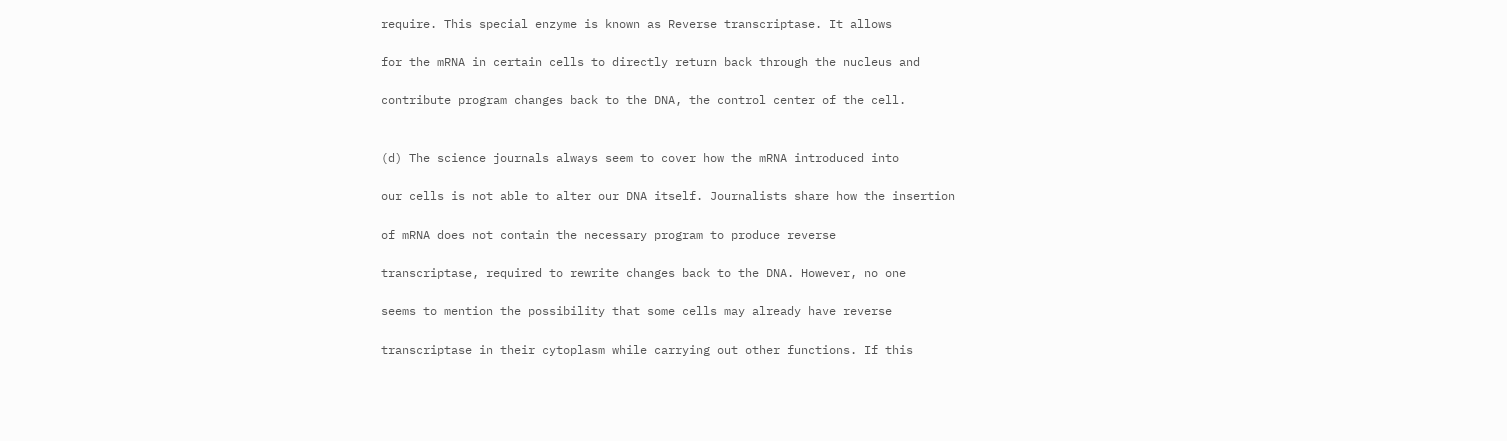require. This special enzyme is known as Reverse transcriptase. It allows

for the mRNA in certain cells to directly return back through the nucleus and

contribute program changes back to the DNA, the control center of the cell.


(d) The science journals always seem to cover how the mRNA introduced into

our cells is not able to alter our DNA itself. Journalists share how the insertion

of mRNA does not contain the necessary program to produce reverse

transcriptase, required to rewrite changes back to the DNA. However, no one

seems to mention the possibility that some cells may already have reverse

transcriptase in their cytoplasm while carrying out other functions. If this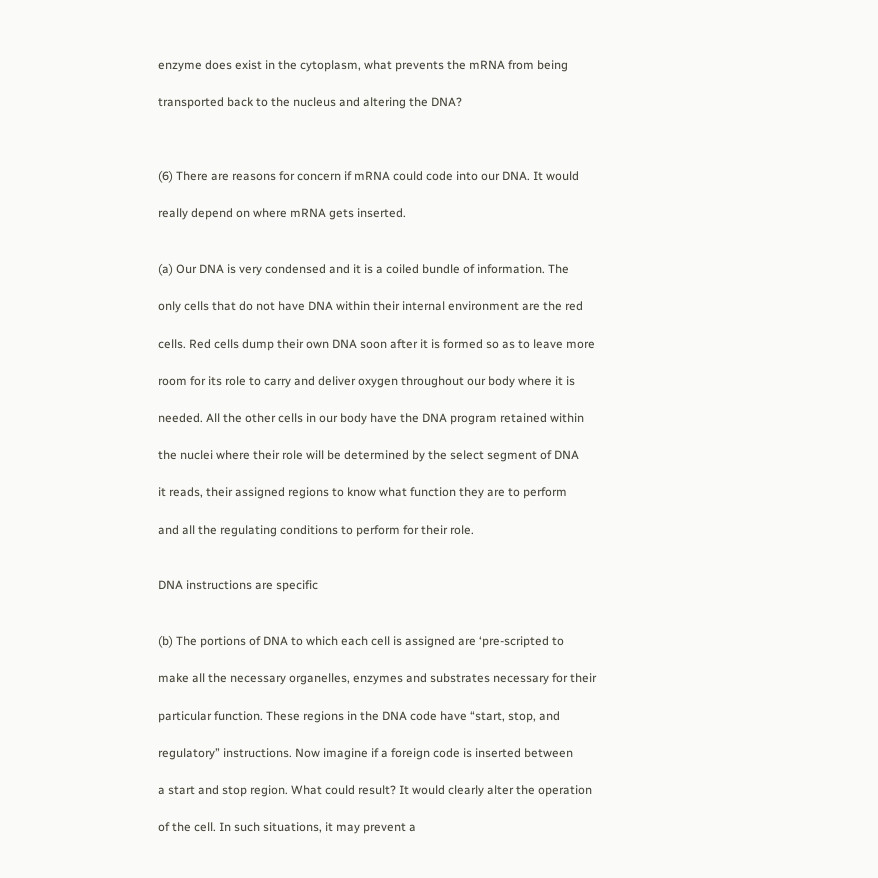enzyme does exist in the cytoplasm, what prevents the mRNA from being

transported back to the nucleus and altering the DNA?



(6) There are reasons for concern if mRNA could code into our DNA. It would

really depend on where mRNA gets inserted.


(a) Our DNA is very condensed and it is a coiled bundle of information. The

only cells that do not have DNA within their internal environment are the red

cells. Red cells dump their own DNA soon after it is formed so as to leave more

room for its role to carry and deliver oxygen throughout our body where it is

needed. All the other cells in our body have the DNA program retained within

the nuclei where their role will be determined by the select segment of DNA

it reads, their assigned regions to know what function they are to perform

and all the regulating conditions to perform for their role.


DNA instructions are specific


(b) The portions of DNA to which each cell is assigned are ‘pre-scripted to

make all the necessary organelles, enzymes and substrates necessary for their

particular function. These regions in the DNA code have “start, stop, and

regulatory” instructions. Now imagine if a foreign code is inserted between

a start and stop region. What could result? It would clearly alter the operation

of the cell. In such situations, it may prevent a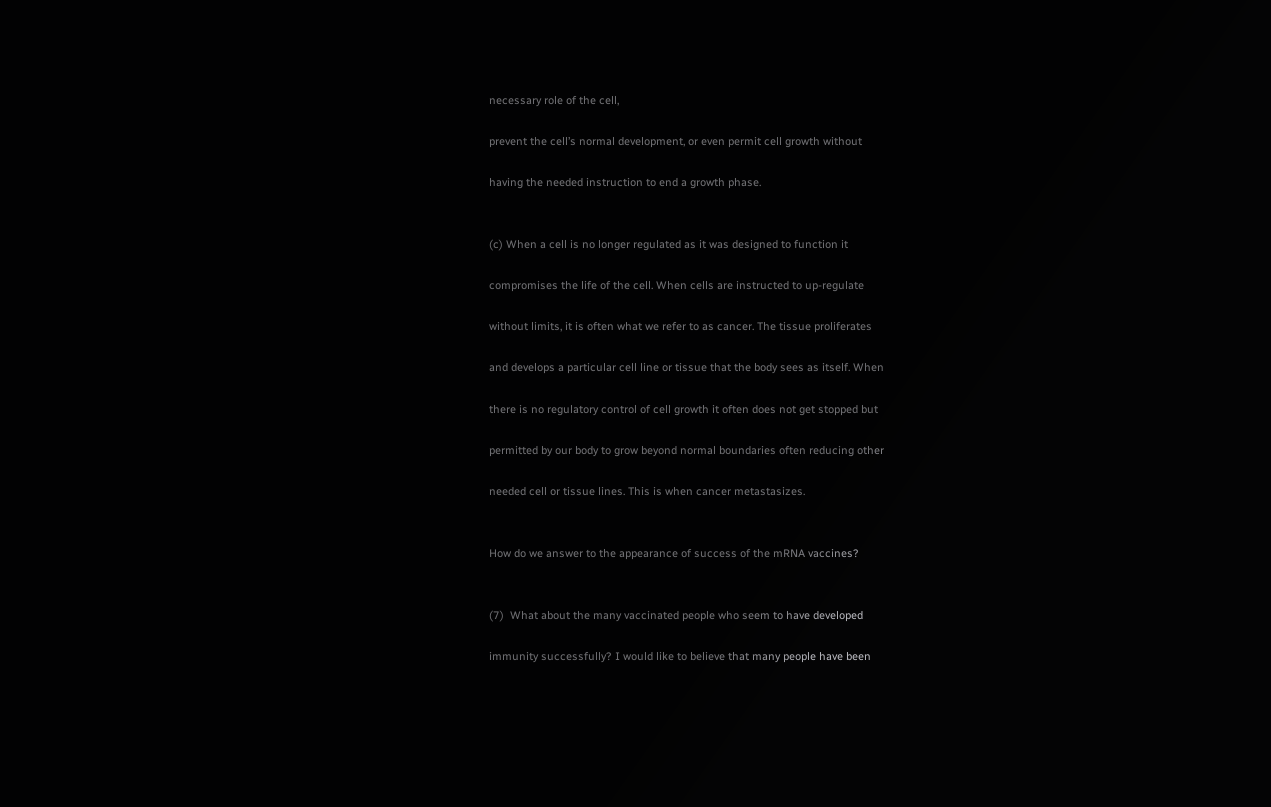necessary role of the cell,

prevent the cell’s normal development, or even permit cell growth without

having the needed instruction to end a growth phase.


(c) When a cell is no longer regulated as it was designed to function it

compromises the life of the cell. When cells are instructed to up-regulate

without limits, it is often what we refer to as cancer. The tissue proliferates

and develops a particular cell line or tissue that the body sees as itself. When

there is no regulatory control of cell growth it often does not get stopped but

permitted by our body to grow beyond normal boundaries often reducing other

needed cell or tissue lines. This is when cancer metastasizes.


How do we answer to the appearance of success of the mRNA vaccines?


(7)  What about the many vaccinated people who seem to have developed

immunity successfully? I would like to believe that many people have been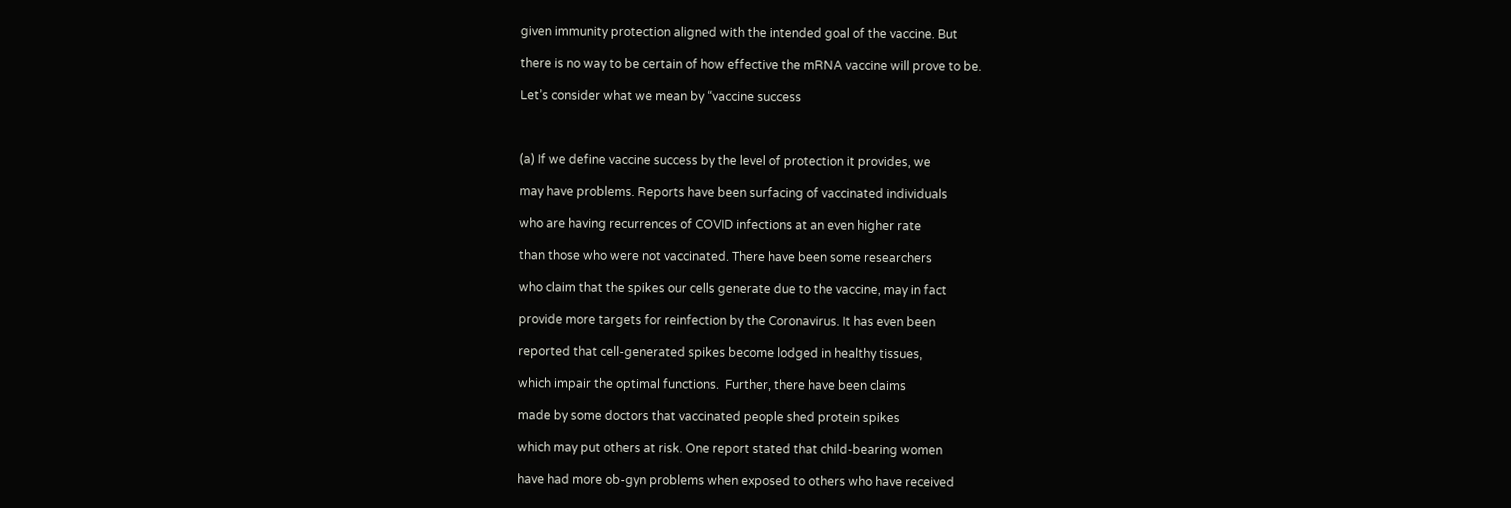given immunity protection aligned with the intended goal of the vaccine. But

there is no way to be certain of how effective the mRNA vaccine will prove to be.

Let’s consider what we mean by “vaccine success



(a) If we define vaccine success by the level of protection it provides, we

may have problems. Reports have been surfacing of vaccinated individuals

who are having recurrences of COVID infections at an even higher rate

than those who were not vaccinated. There have been some researchers

who claim that the spikes our cells generate due to the vaccine, may in fact

provide more targets for reinfection by the Coronavirus. It has even been

reported that cell-generated spikes become lodged in healthy tissues,

which impair the optimal functions.  Further, there have been claims

made by some doctors that vaccinated people shed protein spikes

which may put others at risk. One report stated that child-bearing women

have had more ob-gyn problems when exposed to others who have received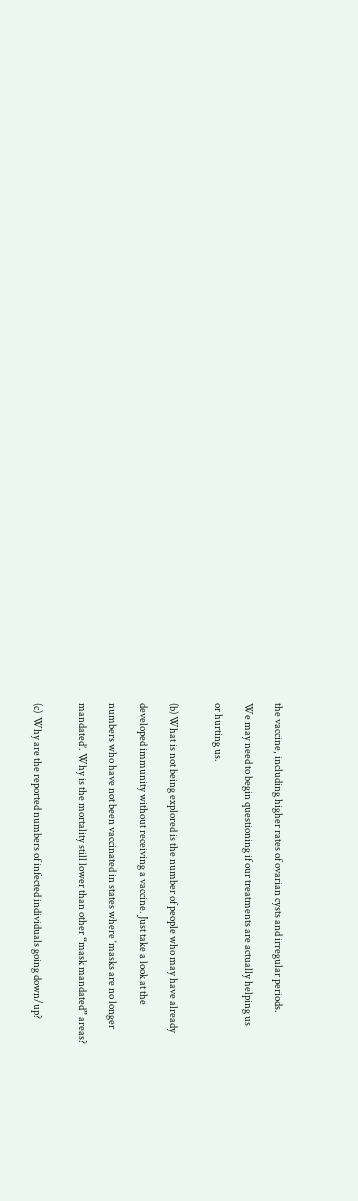the vaccine, including higher rates of ovarian cysts and irregular periods.

We may need to begin questioning if our treatments are actually helping us

or hurting us.


(b) What is not being explored is the number of people who may have already

developed immunity without receiving a vaccine. Just take a look at the

numbers who have not been vaccinated in states where ‘masks are no longer

mandated’. Why is the mortality still lower than other “mask mandated” areas?


(c)  Why are the reported numbers of infected individuals going down/up?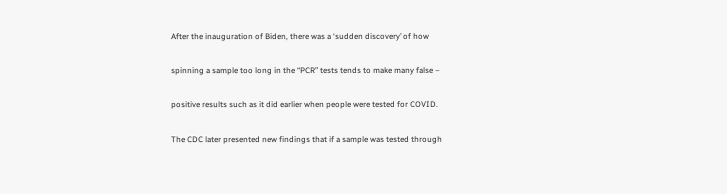After the inauguration of Biden, there was a ‘sudden discovery’ of how

spinning a sample too long in the “PCR” tests tends to make many false –

positive results such as it did earlier when people were tested for COVID.

The CDC later presented new findings that if a sample was tested through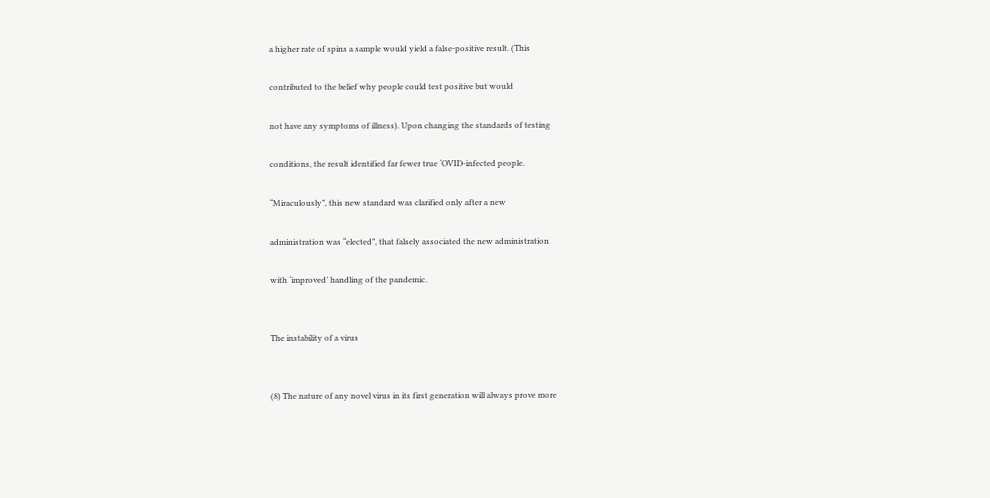a higher rate of spins a sample would yield a false-positive result. (This

contributed to the belief why people could test positive but would

not have any symptoms of illness). Upon changing the standards of testing

conditions, the result identified far fewer true ‘OVID-infected people.

“Miraculously”, this new standard was clarified only after a new

administration was “elected”, that falsely associated the new administration

with ‘improved’ handling of the pandemic.


The instability of a virus


(8) The nature of any novel virus in its first generation will always prove more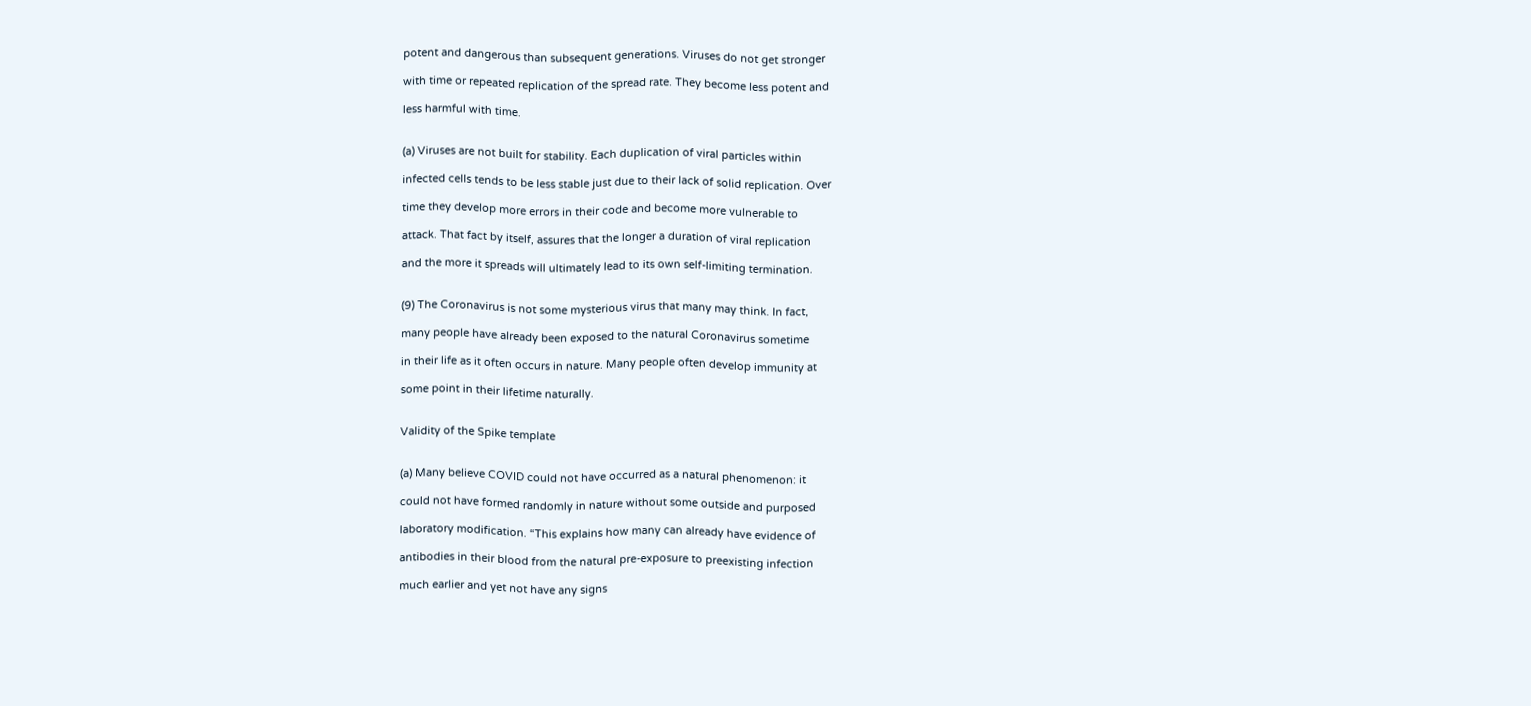potent and dangerous than subsequent generations. Viruses do not get stronger

with time or repeated replication of the spread rate. They become less potent and

less harmful with time.


(a) Viruses are not built for stability. Each duplication of viral particles within

infected cells tends to be less stable just due to their lack of solid replication. Over

time they develop more errors in their code and become more vulnerable to

attack. That fact by itself, assures that the longer a duration of viral replication

and the more it spreads will ultimately lead to its own self-limiting termination.


(9) The Coronavirus is not some mysterious virus that many may think. In fact,

many people have already been exposed to the natural Coronavirus sometime

in their life as it often occurs in nature. Many people often develop immunity at

some point in their lifetime naturally.


Validity of the Spike template


(a) Many believe COVID could not have occurred as a natural phenomenon: it

could not have formed randomly in nature without some outside and purposed

laboratory modification. “This explains how many can already have evidence of

antibodies in their blood from the natural pre-exposure to preexisting infection

much earlier and yet not have any signs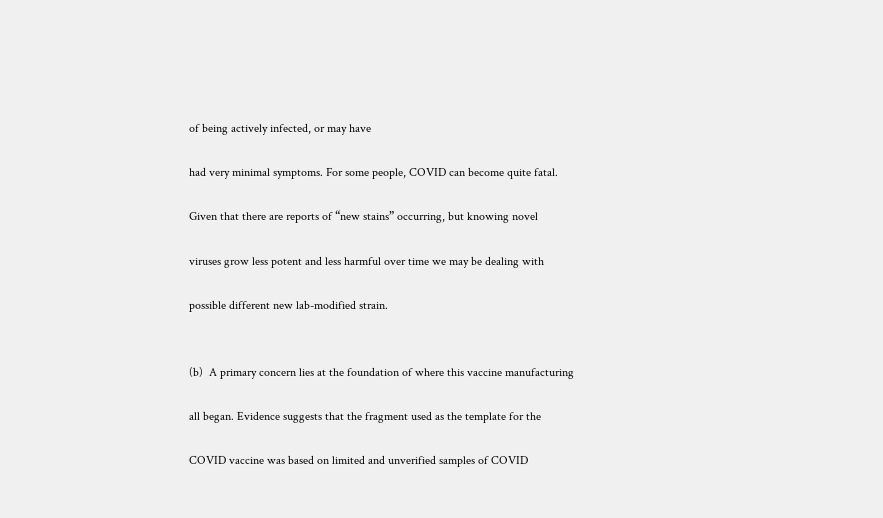of being actively infected, or may have

had very minimal symptoms. For some people, COVID can become quite fatal.

Given that there are reports of “new stains” occurring, but knowing novel

viruses grow less potent and less harmful over time we may be dealing with

possible different new lab-modified strain.


(b)  A primary concern lies at the foundation of where this vaccine manufacturing

all began. Evidence suggests that the fragment used as the template for the

COVID vaccine was based on limited and unverified samples of COVID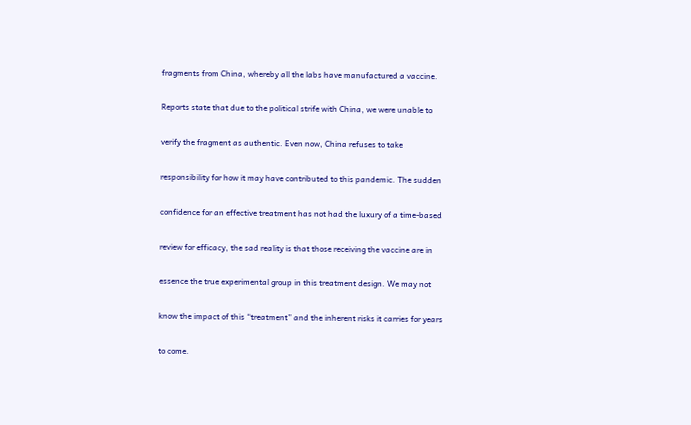fragments from China, whereby all the labs have manufactured a vaccine.

Reports state that due to the political strife with China, we were unable to

verify the fragment as authentic. Even now, China refuses to take

responsibility for how it may have contributed to this pandemic. The sudden

confidence for an effective treatment has not had the luxury of a time-based

review for efficacy, the sad reality is that those receiving the vaccine are in

essence the true experimental group in this treatment design. We may not

know the impact of this “treatment” and the inherent risks it carries for years

to come.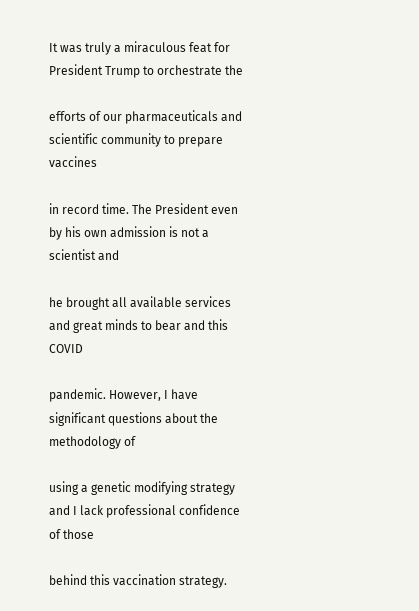It was truly a miraculous feat for President Trump to orchestrate the

efforts of our pharmaceuticals and scientific community to prepare vaccines

in record time. The President even by his own admission is not a scientist and

he brought all available services and great minds to bear and this COVID

pandemic. However, I have significant questions about the methodology of

using a genetic modifying strategy and I lack professional confidence of those

behind this vaccination strategy.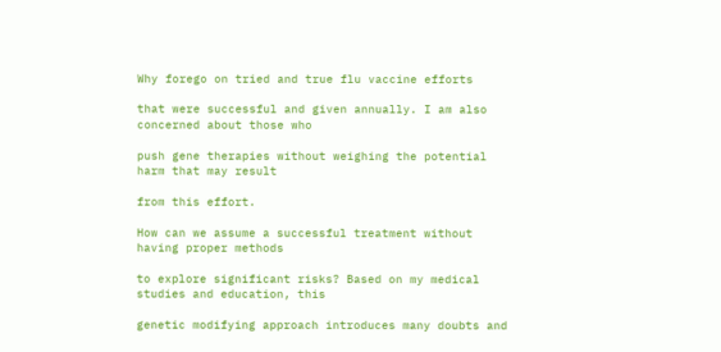Why forego on tried and true flu vaccine efforts

that were successful and given annually. I am also concerned about those who

push gene therapies without weighing the potential harm that may result

from this effort.

How can we assume a successful treatment without having proper methods

to explore significant risks? Based on my medical studies and education, this

genetic modifying approach introduces many doubts and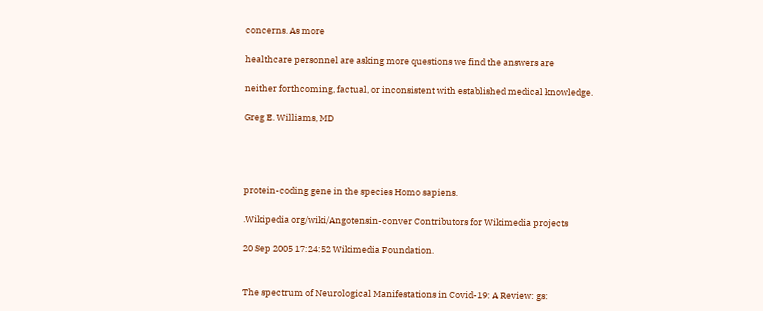concerns. As more

healthcare personnel are asking more questions we find the answers are

neither forthcoming, factual, or inconsistent with established medical knowledge.

Greg E. Williams, MD




protein-coding gene in the species Homo sapiens.

.Wikipedia org/wiki/Angotensin-conver Contributors for Wikimedia projects

20 Sep 2005 17:24:52 Wikimedia Foundation.


The spectrum of Neurological Manifestations in Covid-19: A Review: gs: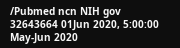/Pubmed ncn NIH gov 32643664 01Jun 2020, 5:00:00 May-Jun 2020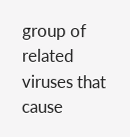group of related viruses that cause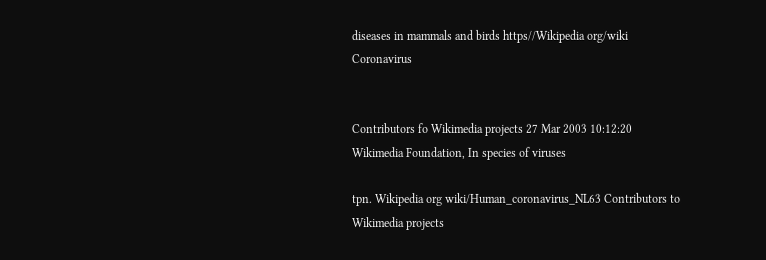diseases in mammals and birds https//Wikipedia org/wiki Coronavirus


Contributors fo Wikimedia projects 27 Mar 2003 10:12:20 Wikimedia Foundation, In species of viruses

tpn. Wikipedia org wiki/Human_coronavirus_NL63 Contributors to Wikimedia projects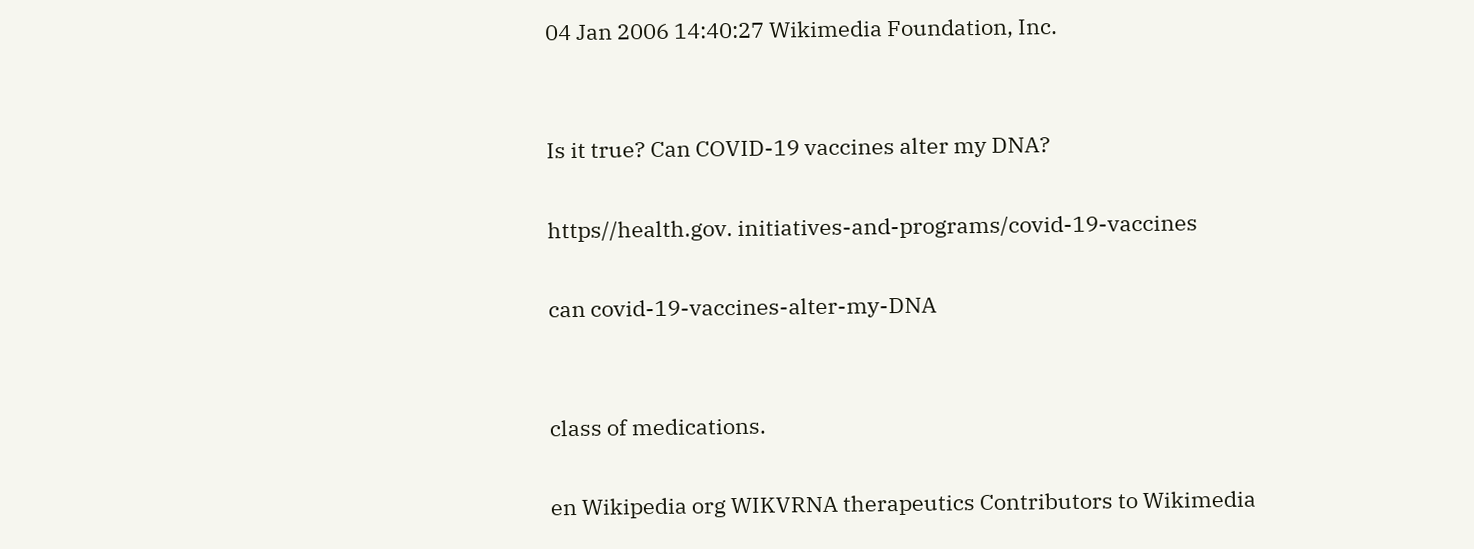04 Jan 2006 14:40:27 Wikimedia Foundation, Inc.


Is it true? Can COVID-19 vaccines alter my DNA?

https//health.gov. initiatives-and-programs/covid-19-vaccines

can covid-19-vaccines-alter-my-DNA


class of medications.

en Wikipedia org WIKVRNA therapeutics Contributors to Wikimedia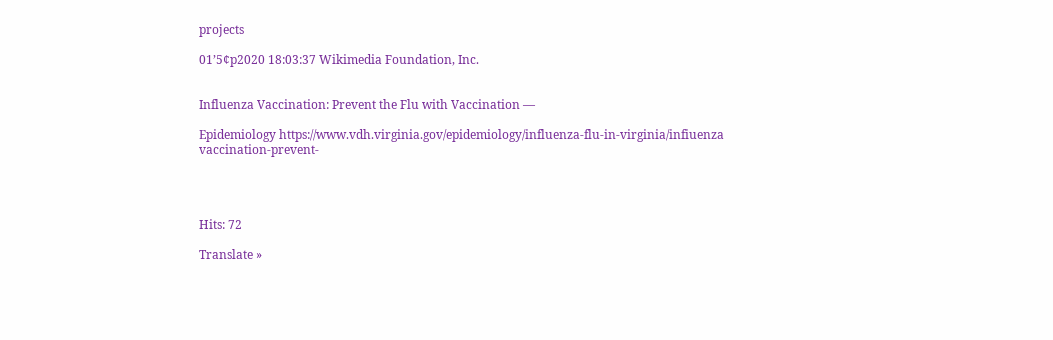projects

01’5¢p2020 18:03:37 Wikimedia Foundation, Inc.


Influenza Vaccination: Prevent the Flu with Vaccination —

Epidemiology https://www.vdh.virginia.gov/epidemiology/influenza-flu-in-virginia/infiuenza vaccination-prevent-




Hits: 72

Translate »